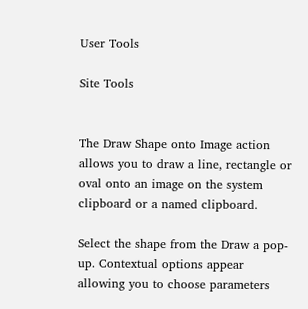User Tools

Site Tools


The Draw Shape onto Image action allows you to draw a line, rectangle or oval onto an image on the system clipboard or a named clipboard.

Select the shape from the Draw a pop-up. Contextual options appear allowing you to choose parameters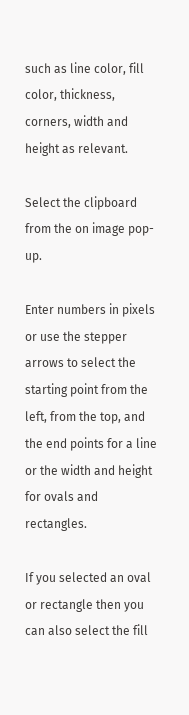such as line color, fill color, thickness, corners, width and height as relevant.

Select the clipboard from the on image pop-up.

Enter numbers in pixels or use the stepper arrows to select the starting point from the left, from the top, and the end points for a line or the width and height for ovals and rectangles.

If you selected an oval or rectangle then you can also select the fill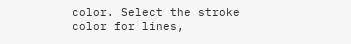color. Select the stroke color for lines,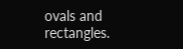ovals and rectangles.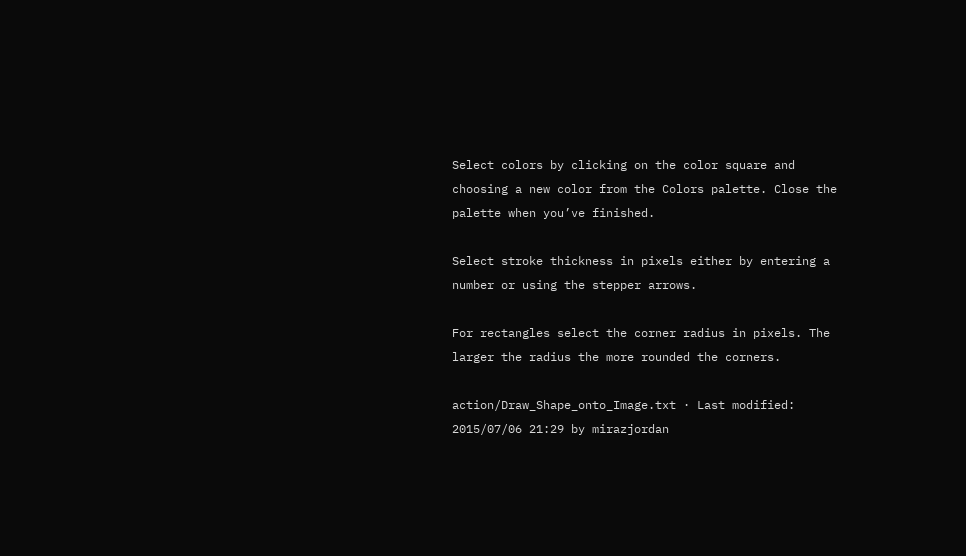Select colors by clicking on the color square and choosing a new color from the Colors palette. Close the palette when you’ve finished.

Select stroke thickness in pixels either by entering a number or using the stepper arrows.

For rectangles select the corner radius in pixels. The larger the radius the more rounded the corners.

action/Draw_Shape_onto_Image.txt · Last modified: 2015/07/06 21:29 by mirazjordan